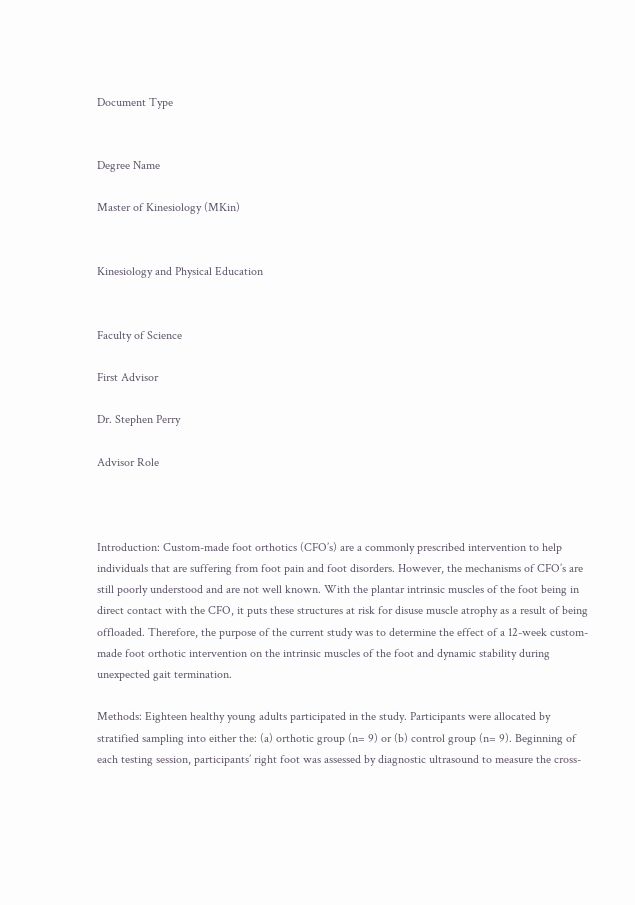Document Type


Degree Name

Master of Kinesiology (MKin)


Kinesiology and Physical Education


Faculty of Science

First Advisor

Dr. Stephen Perry

Advisor Role



Introduction: Custom-made foot orthotics (CFO’s) are a commonly prescribed intervention to help individuals that are suffering from foot pain and foot disorders. However, the mechanisms of CFO’s are still poorly understood and are not well known. With the plantar intrinsic muscles of the foot being in direct contact with the CFO, it puts these structures at risk for disuse muscle atrophy as a result of being offloaded. Therefore, the purpose of the current study was to determine the effect of a 12-week custom-made foot orthotic intervention on the intrinsic muscles of the foot and dynamic stability during unexpected gait termination.

Methods: Eighteen healthy young adults participated in the study. Participants were allocated by stratified sampling into either the: (a) orthotic group (n= 9) or (b) control group (n= 9). Beginning of each testing session, participants’ right foot was assessed by diagnostic ultrasound to measure the cross-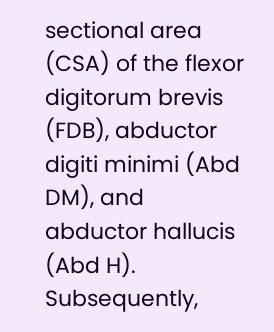sectional area (CSA) of the flexor digitorum brevis (FDB), abductor digiti minimi (Abd DM), and abductor hallucis (Abd H). Subsequently,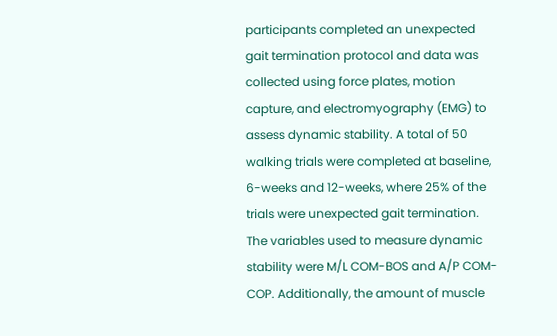participants completed an unexpected gait termination protocol and data was collected using force plates, motion capture, and electromyography (EMG) to assess dynamic stability. A total of 50 walking trials were completed at baseline, 6-weeks and 12-weeks, where 25% of the trials were unexpected gait termination. The variables used to measure dynamic stability were M/L COM-BOS and A/P COM-COP. Additionally, the amount of muscle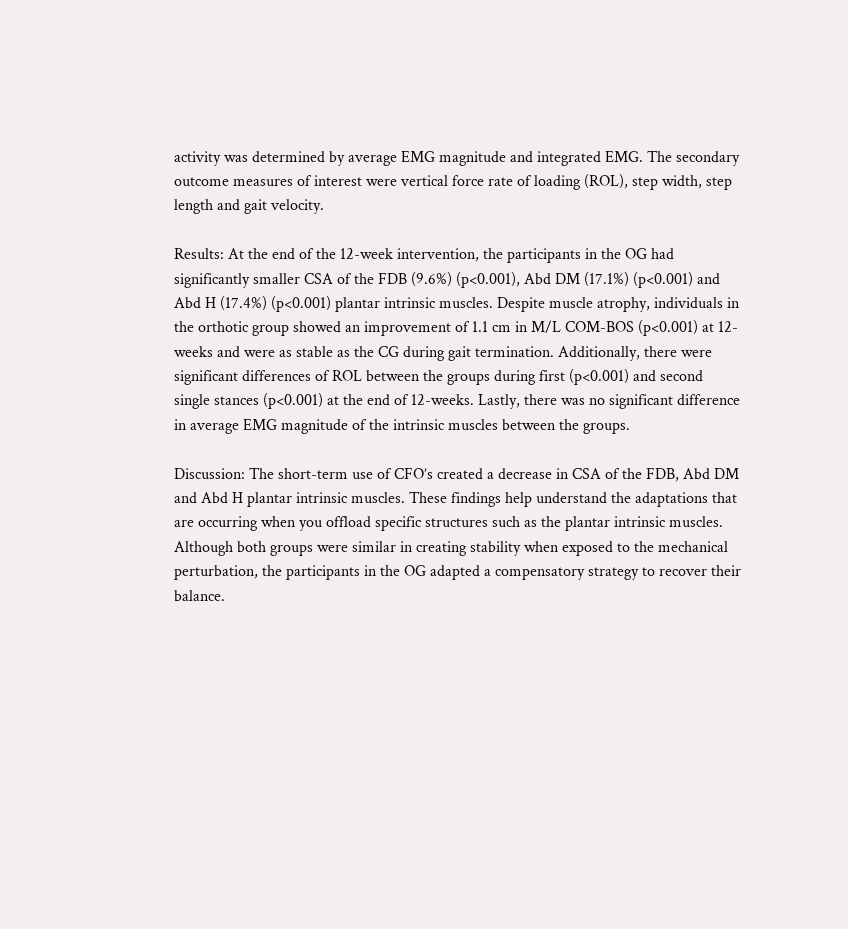activity was determined by average EMG magnitude and integrated EMG. The secondary outcome measures of interest were vertical force rate of loading (ROL), step width, step length and gait velocity.

Results: At the end of the 12-week intervention, the participants in the OG had significantly smaller CSA of the FDB (9.6%) (p<0.001), Abd DM (17.1%) (p<0.001) and Abd H (17.4%) (p<0.001) plantar intrinsic muscles. Despite muscle atrophy, individuals in the orthotic group showed an improvement of 1.1 cm in M/L COM-BOS (p<0.001) at 12-weeks and were as stable as the CG during gait termination. Additionally, there were significant differences of ROL between the groups during first (p<0.001) and second single stances (p<0.001) at the end of 12-weeks. Lastly, there was no significant difference in average EMG magnitude of the intrinsic muscles between the groups.

Discussion: The short-term use of CFO’s created a decrease in CSA of the FDB, Abd DM and Abd H plantar intrinsic muscles. These findings help understand the adaptations that are occurring when you offload specific structures such as the plantar intrinsic muscles. Although both groups were similar in creating stability when exposed to the mechanical perturbation, the participants in the OG adapted a compensatory strategy to recover their balance.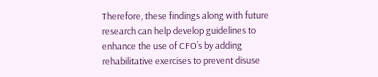Therefore, these findings along with future research can help develop guidelines to enhance the use of CFO’s by adding rehabilitative exercises to prevent disuse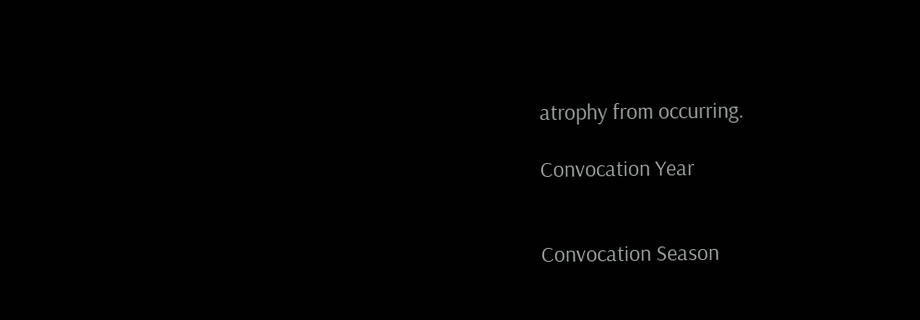atrophy from occurring.

Convocation Year


Convocation Season